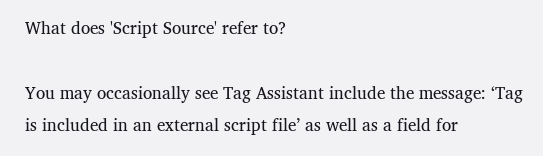What does 'Script Source' refer to?

You may occasionally see Tag Assistant include the message: ‘Tag is included in an external script file’ as well as a field for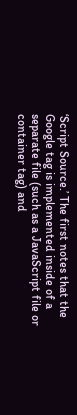‘Script Source.’ The first notes that the Google tag is implemented inside of a separate file (such as a JavaScript file or container tag) and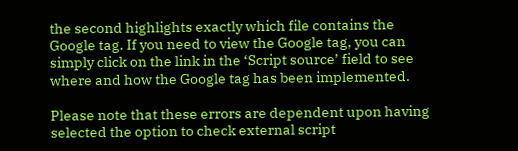the second highlights exactly which file contains the Google tag. If you need to view the Google tag, you can simply click on the link in the ‘Script source’ field to see where and how the Google tag has been implemented.

Please note that these errors are dependent upon having selected the option to check external script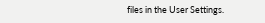files in the User Settings.